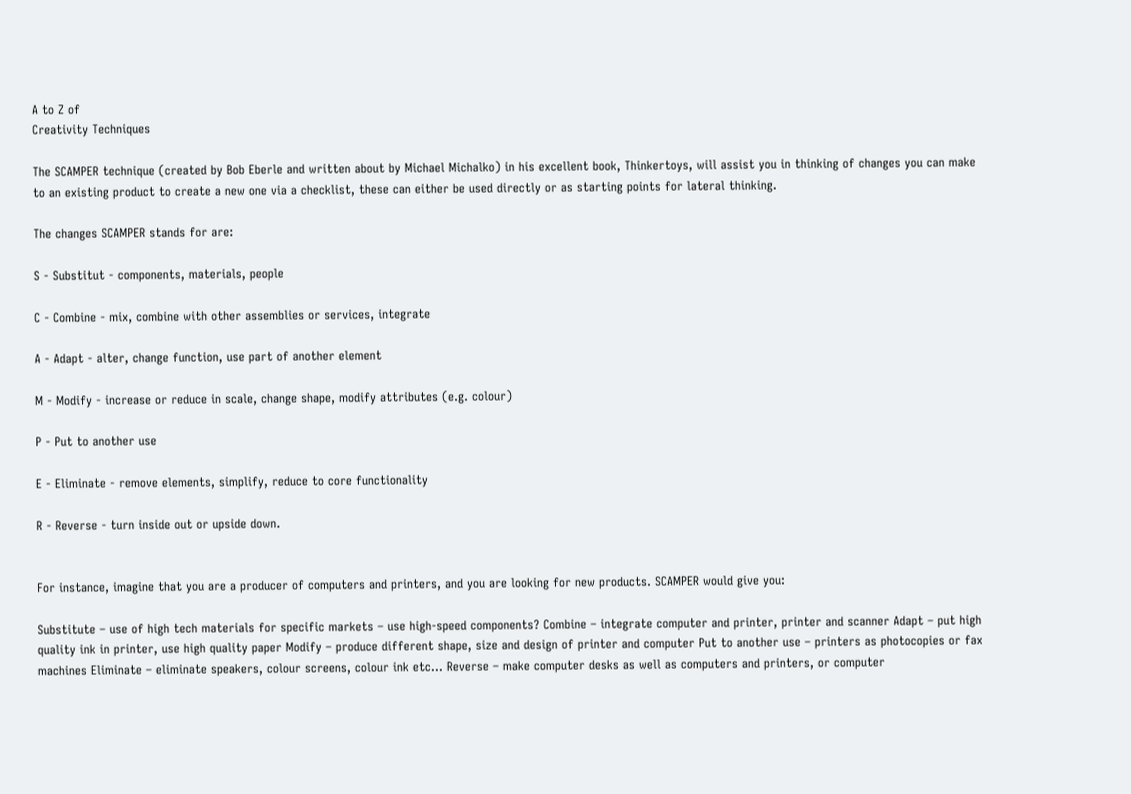A to Z of
Creativity Techniques

The SCAMPER technique (created by Bob Eberle and written about by Michael Michalko) in his excellent book, Thinkertoys, will assist you in thinking of changes you can make to an existing product to create a new one via a checklist, these can either be used directly or as starting points for lateral thinking.

The changes SCAMPER stands for are:

S - Substitut - components, materials, people

C - Combine - mix, combine with other assemblies or services, integrate

A - Adapt - alter, change function, use part of another element

M - Modify - increase or reduce in scale, change shape, modify attributes (e.g. colour)

P - Put to another use

E - Eliminate - remove elements, simplify, reduce to core functionality

R - Reverse - turn inside out or upside down.


For instance, imagine that you are a producer of computers and printers, and you are looking for new products. SCAMPER would give you:

Substitute – use of high tech materials for specific markets – use high-speed components? Combine – integrate computer and printer, printer and scanner Adapt – put high quality ink in printer, use high quality paper Modify – produce different shape, size and design of printer and computer Put to another use – printers as photocopies or fax machines Eliminate – eliminate speakers, colour screens, colour ink etc… Reverse – make computer desks as well as computers and printers, or computer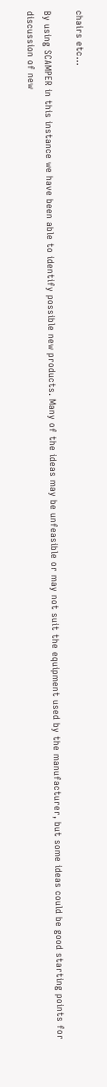chairs etc…

By using SCAMPER in this instance we have been able to identify possible new products. Many of the ideas may be unfeasible or may not suit the equipment used by the manufacturer, but some ideas could be good starting points for discussion of new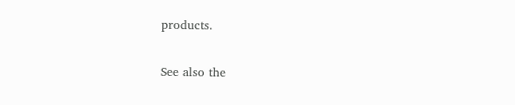products.

See also the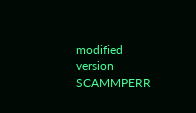modified version SCAMMPERR